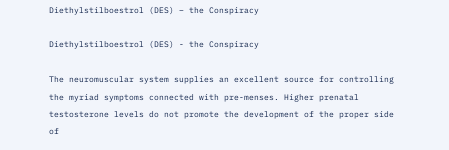Diethylstilboestrol (DES) – the Conspiracy

Diethylstilboestrol (DES) - the Conspiracy

The neuromuscular system supplies an excellent source for controlling the myriad symptoms connected with pre-menses. Higher prenatal testosterone levels do not promote the development of the proper side of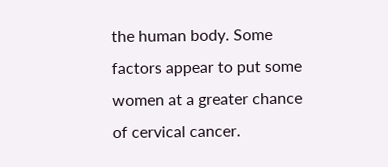the human body. Some factors appear to put some women at a greater chance of cervical cancer.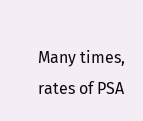Many times, rates of PSA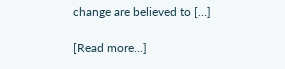change are believed to […]

[Read more...]